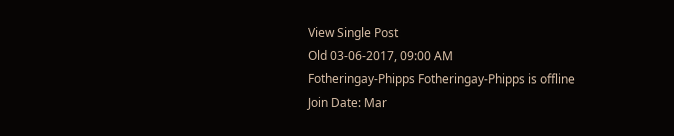View Single Post
Old 03-06-2017, 09:00 AM
Fotheringay-Phipps Fotheringay-Phipps is offline
Join Date: Mar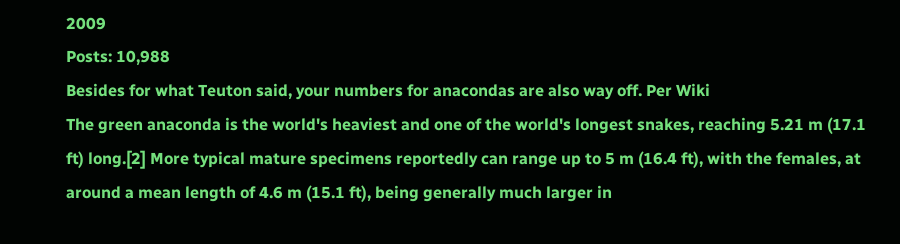2009
Posts: 10,988
Besides for what Teuton said, your numbers for anacondas are also way off. Per Wiki
The green anaconda is the world's heaviest and one of the world's longest snakes, reaching 5.21 m (17.1 ft) long.[2] More typical mature specimens reportedly can range up to 5 m (16.4 ft), with the females, at around a mean length of 4.6 m (15.1 ft), being generally much larger in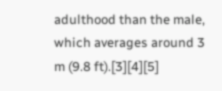adulthood than the male, which averages around 3 m (9.8 ft).[3][4][5]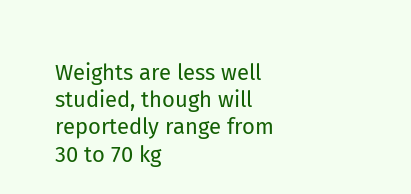Weights are less well studied, though will reportedly range from 30 to 70 kg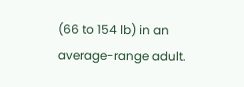(66 to 154 lb) in an average-range adult.